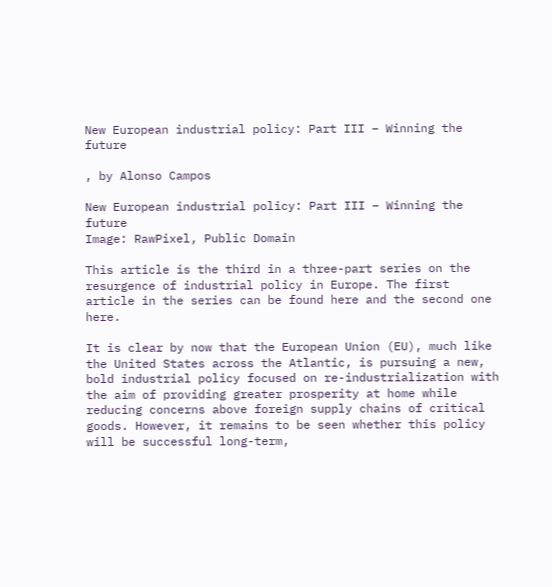New European industrial policy: Part III – Winning the future

, by Alonso Campos

New European industrial policy: Part III – Winning the future
Image: RawPixel, Public Domain

This article is the third in a three-part series on the resurgence of industrial policy in Europe. The first article in the series can be found here and the second one here.

It is clear by now that the European Union (EU), much like the United States across the Atlantic, is pursuing a new, bold industrial policy focused on re-industrialization with the aim of providing greater prosperity at home while reducing concerns above foreign supply chains of critical goods. However, it remains to be seen whether this policy will be successful long-term,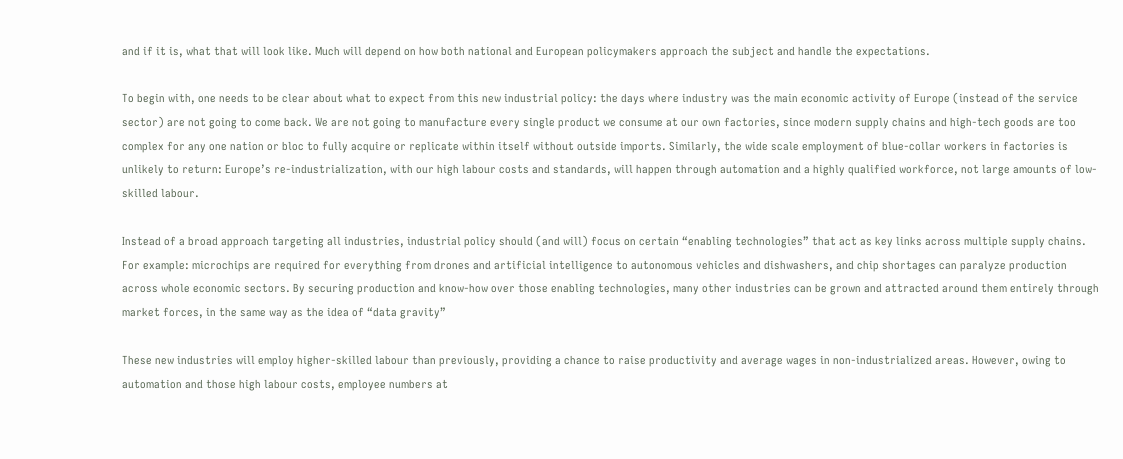and if it is, what that will look like. Much will depend on how both national and European policymakers approach the subject and handle the expectations.

To begin with, one needs to be clear about what to expect from this new industrial policy: the days where industry was the main economic activity of Europe (instead of the service sector) are not going to come back. We are not going to manufacture every single product we consume at our own factories, since modern supply chains and high-tech goods are too complex for any one nation or bloc to fully acquire or replicate within itself without outside imports. Similarly, the wide scale employment of blue-collar workers in factories is unlikely to return: Europe’s re-industrialization, with our high labour costs and standards, will happen through automation and a highly qualified workforce, not large amounts of low-skilled labour.

Instead of a broad approach targeting all industries, industrial policy should (and will) focus on certain “enabling technologies” that act as key links across multiple supply chains. For example: microchips are required for everything from drones and artificial intelligence to autonomous vehicles and dishwashers, and chip shortages can paralyze production across whole economic sectors. By securing production and know-how over those enabling technologies, many other industries can be grown and attracted around them entirely through market forces, in the same way as the idea of “data gravity”

These new industries will employ higher-skilled labour than previously, providing a chance to raise productivity and average wages in non-industrialized areas. However, owing to automation and those high labour costs, employee numbers at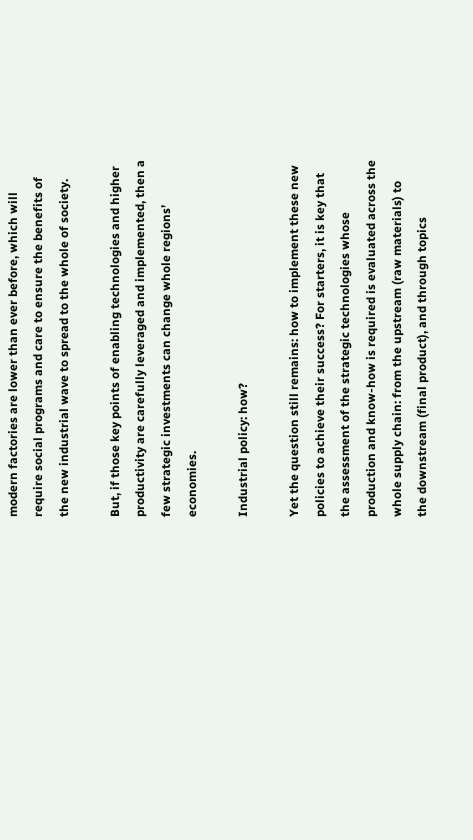modern factories are lower than ever before, which will require social programs and care to ensure the benefits of the new industrial wave to spread to the whole of society.

But, if those key points of enabling technologies and higher productivity are carefully leveraged and implemented, then a few strategic investments can change whole regions’ economies.

Industrial policy: how?

Yet the question still remains: how to implement these new policies to achieve their success? For starters, it is key that the assessment of the strategic technologies whose production and know-how is required is evaluated across the whole supply chain: from the upstream (raw materials) to the downstream (final product), and through topics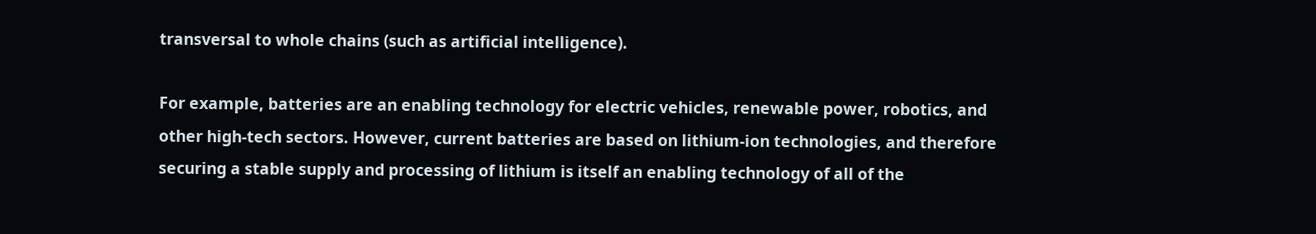transversal to whole chains (such as artificial intelligence).

For example, batteries are an enabling technology for electric vehicles, renewable power, robotics, and other high-tech sectors. However, current batteries are based on lithium-ion technologies, and therefore securing a stable supply and processing of lithium is itself an enabling technology of all of the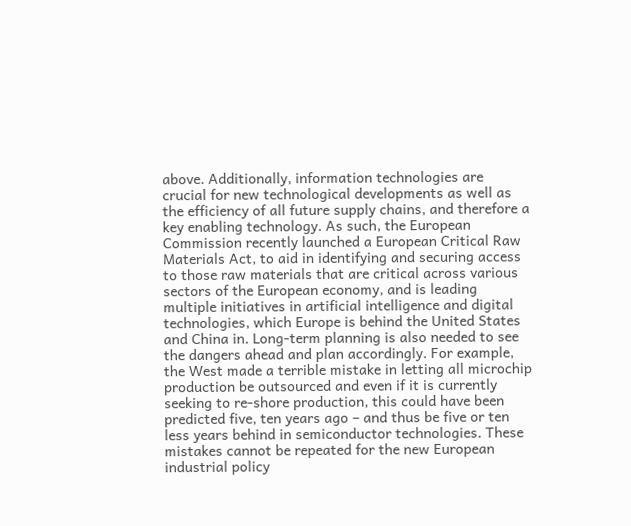above. Additionally, information technologies are crucial for new technological developments as well as the efficiency of all future supply chains, and therefore a key enabling technology. As such, the European Commission recently launched a European Critical Raw Materials Act, to aid in identifying and securing access to those raw materials that are critical across various sectors of the European economy, and is leading multiple initiatives in artificial intelligence and digital technologies, which Europe is behind the United States and China in. Long-term planning is also needed to see the dangers ahead and plan accordingly. For example, the West made a terrible mistake in letting all microchip production be outsourced and even if it is currently seeking to re-shore production, this could have been predicted five, ten years ago – and thus be five or ten less years behind in semiconductor technologies. These mistakes cannot be repeated for the new European industrial policy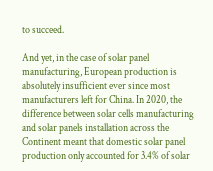to succeed.

And yet, in the case of solar panel manufacturing, European production is absolutely insufficient ever since most manufacturers left for China. In 2020, the difference between solar cells manufacturing and solar panels installation across the Continent meant that domestic solar panel production only accounted for 3.4% of solar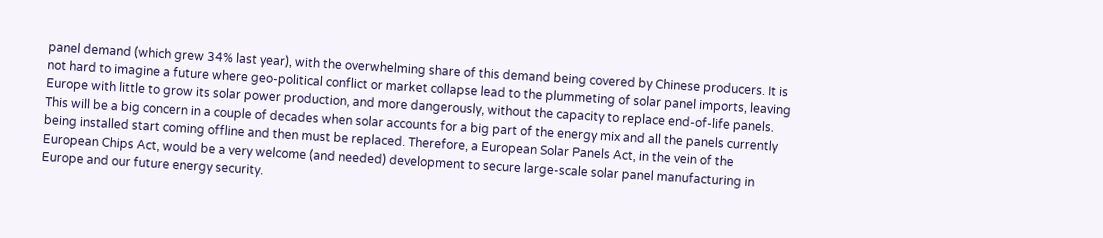panel demand (which grew 34% last year), with the overwhelming share of this demand being covered by Chinese producers. It is not hard to imagine a future where geo-political conflict or market collapse lead to the plummeting of solar panel imports, leaving Europe with little to grow its solar power production, and more dangerously, without the capacity to replace end-of-life panels. This will be a big concern in a couple of decades when solar accounts for a big part of the energy mix and all the panels currently being installed start coming offline and then must be replaced. Therefore, a European Solar Panels Act, in the vein of the European Chips Act, would be a very welcome (and needed) development to secure large-scale solar panel manufacturing in Europe and our future energy security.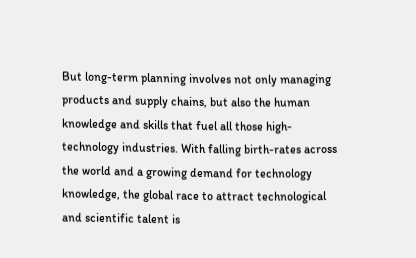But long-term planning involves not only managing products and supply chains, but also the human knowledge and skills that fuel all those high-technology industries. With falling birth-rates across the world and a growing demand for technology knowledge, the global race to attract technological and scientific talent is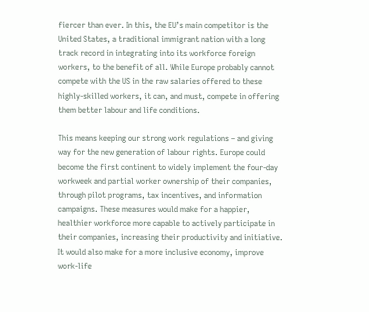fiercer than ever. In this, the EU’s main competitor is the United States, a traditional immigrant nation with a long track record in integrating into its workforce foreign workers, to the benefit of all. While Europe probably cannot compete with the US in the raw salaries offered to these highly-skilled workers, it can, and must, compete in offering them better labour and life conditions.

This means keeping our strong work regulations – and giving way for the new generation of labour rights. Europe could become the first continent to widely implement the four-day workweek and partial worker ownership of their companies, through pilot programs, tax incentives, and information campaigns. These measures would make for a happier, healthier workforce more capable to actively participate in their companies, increasing their productivity and initiative. It would also make for a more inclusive economy, improve work-life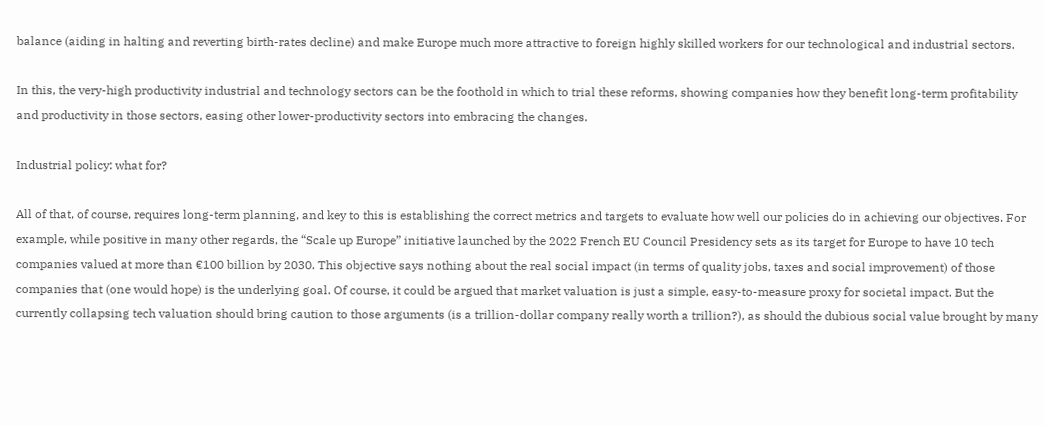balance (aiding in halting and reverting birth-rates decline) and make Europe much more attractive to foreign highly skilled workers for our technological and industrial sectors.

In this, the very-high productivity industrial and technology sectors can be the foothold in which to trial these reforms, showing companies how they benefit long-term profitability and productivity in those sectors, easing other lower-productivity sectors into embracing the changes.

Industrial policy: what for?

All of that, of course, requires long-term planning, and key to this is establishing the correct metrics and targets to evaluate how well our policies do in achieving our objectives. For example, while positive in many other regards, the “Scale up Europe” initiative launched by the 2022 French EU Council Presidency sets as its target for Europe to have 10 tech companies valued at more than €100 billion by 2030. This objective says nothing about the real social impact (in terms of quality jobs, taxes and social improvement) of those companies that (one would hope) is the underlying goal. Of course, it could be argued that market valuation is just a simple, easy-to-measure proxy for societal impact. But the currently collapsing tech valuation should bring caution to those arguments (is a trillion-dollar company really worth a trillion?), as should the dubious social value brought by many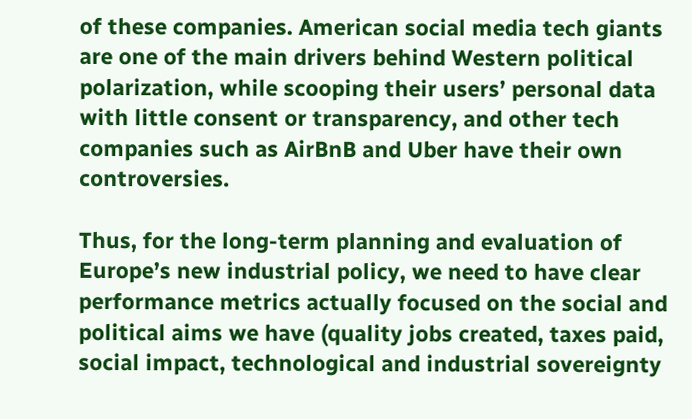of these companies. American social media tech giants are one of the main drivers behind Western political polarization, while scooping their users’ personal data with little consent or transparency, and other tech companies such as AirBnB and Uber have their own controversies.

Thus, for the long-term planning and evaluation of Europe’s new industrial policy, we need to have clear performance metrics actually focused on the social and political aims we have (quality jobs created, taxes paid, social impact, technological and industrial sovereignty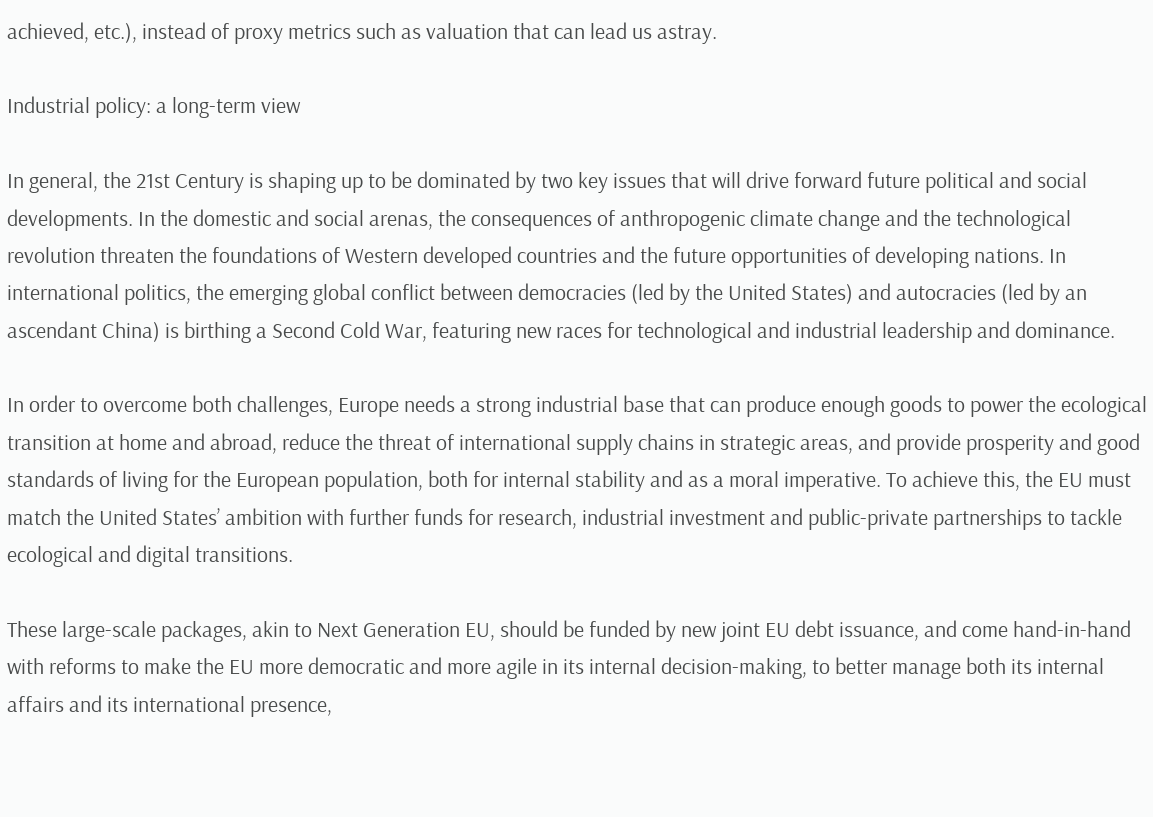achieved, etc.), instead of proxy metrics such as valuation that can lead us astray.

Industrial policy: a long-term view

In general, the 21st Century is shaping up to be dominated by two key issues that will drive forward future political and social developments. In the domestic and social arenas, the consequences of anthropogenic climate change and the technological revolution threaten the foundations of Western developed countries and the future opportunities of developing nations. In international politics, the emerging global conflict between democracies (led by the United States) and autocracies (led by an ascendant China) is birthing a Second Cold War, featuring new races for technological and industrial leadership and dominance.

In order to overcome both challenges, Europe needs a strong industrial base that can produce enough goods to power the ecological transition at home and abroad, reduce the threat of international supply chains in strategic areas, and provide prosperity and good standards of living for the European population, both for internal stability and as a moral imperative. To achieve this, the EU must match the United States’ ambition with further funds for research, industrial investment and public-private partnerships to tackle ecological and digital transitions.

These large-scale packages, akin to Next Generation EU, should be funded by new joint EU debt issuance, and come hand-in-hand with reforms to make the EU more democratic and more agile in its internal decision-making, to better manage both its internal affairs and its international presence,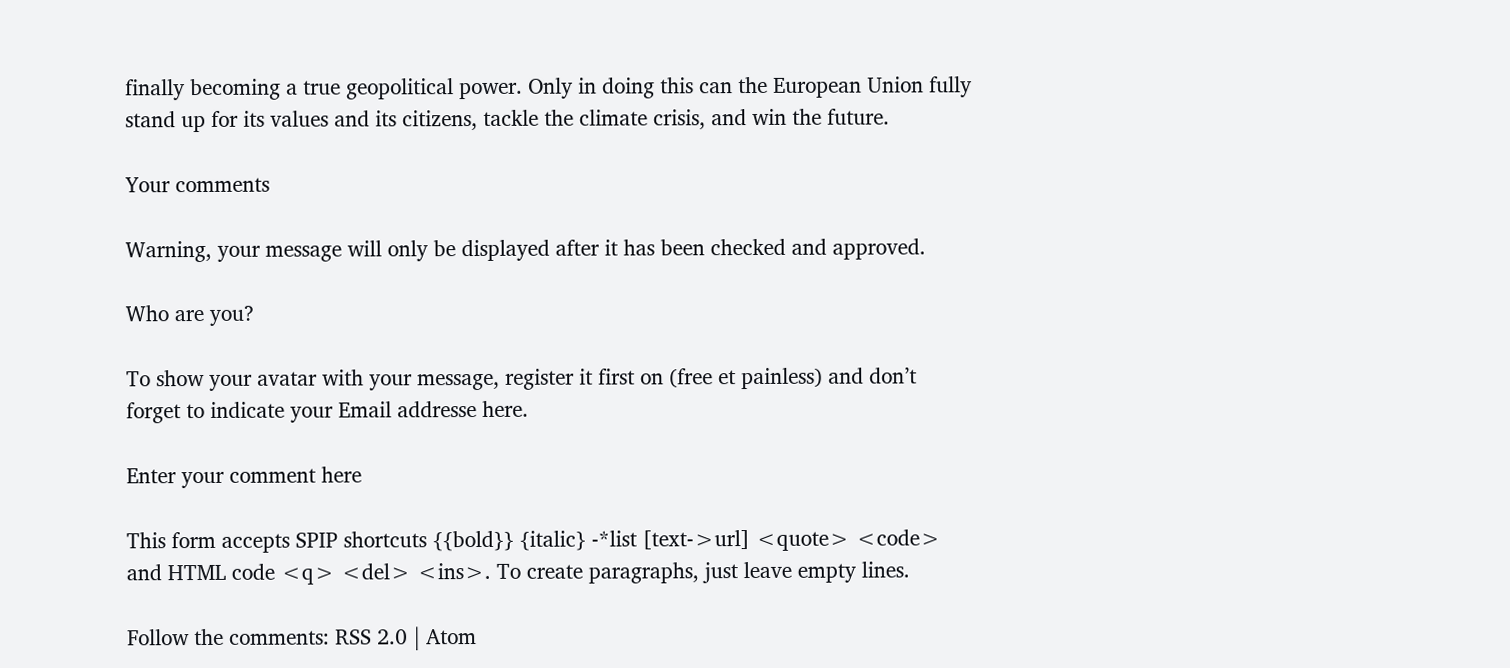finally becoming a true geopolitical power. Only in doing this can the European Union fully stand up for its values and its citizens, tackle the climate crisis, and win the future.

Your comments

Warning, your message will only be displayed after it has been checked and approved.

Who are you?

To show your avatar with your message, register it first on (free et painless) and don’t forget to indicate your Email addresse here.

Enter your comment here

This form accepts SPIP shortcuts {{bold}} {italic} -*list [text->url] <quote> <code> and HTML code <q> <del> <ins>. To create paragraphs, just leave empty lines.

Follow the comments: RSS 2.0 | Atom